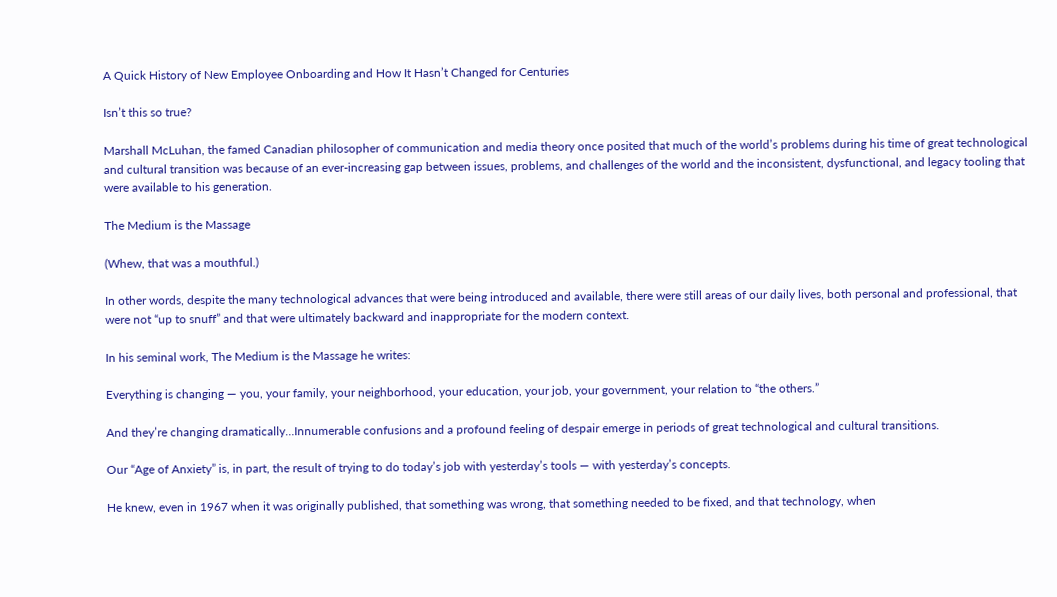A Quick History of New Employee Onboarding and How It Hasn’t Changed for Centuries

Isn’t this so true?

Marshall McLuhan, the famed Canadian philosopher of communication and media theory once posited that much of the world’s problems during his time of great technological and cultural transition was because of an ever-increasing gap between issues, problems, and challenges of the world and the inconsistent, dysfunctional, and legacy tooling that were available to his generation.

The Medium is the Massage

(Whew, that was a mouthful.)

In other words, despite the many technological advances that were being introduced and available, there were still areas of our daily lives, both personal and professional, that were not “up to snuff” and that were ultimately backward and inappropriate for the modern context.

In his seminal work, The Medium is the Massage he writes:

Everything is changing — you, your family, your neighborhood, your education, your job, your government, your relation to “the others.”

And they’re changing dramatically…Innumerable confusions and a profound feeling of despair emerge in periods of great technological and cultural transitions.

Our “Age of Anxiety” is, in part, the result of trying to do today’s job with yesterday’s tools — with yesterday’s concepts.

He knew, even in 1967 when it was originally published, that something was wrong, that something needed to be fixed, and that technology, when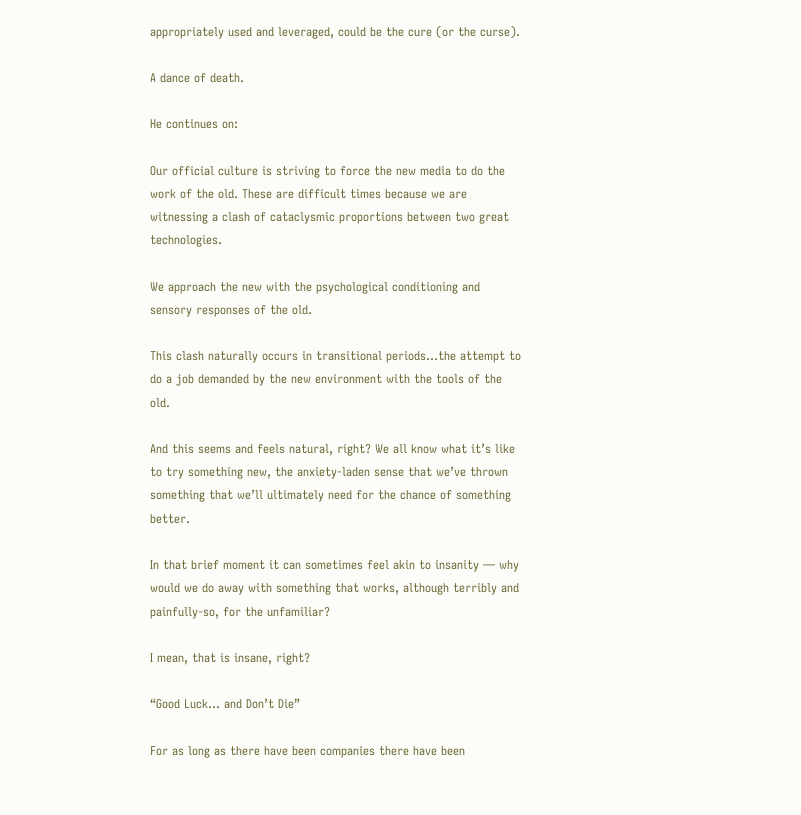appropriately used and leveraged, could be the cure (or the curse).

A dance of death.

He continues on:

Our official culture is striving to force the new media to do the work of the old. These are difficult times because we are witnessing a clash of cataclysmic proportions between two great technologies.

We approach the new with the psychological conditioning and sensory responses of the old.

This clash naturally occurs in transitional periods…the attempt to do a job demanded by the new environment with the tools of the old.

And this seems and feels natural, right? We all know what it’s like to try something new, the anxiety-laden sense that we’ve thrown something that we’ll ultimately need for the chance of something better.

In that brief moment it can sometimes feel akin to insanity — why would we do away with something that works, although terribly and painfully-so, for the unfamiliar?

I mean, that is insane, right?

“Good Luck… and Don’t Die”

For as long as there have been companies there have been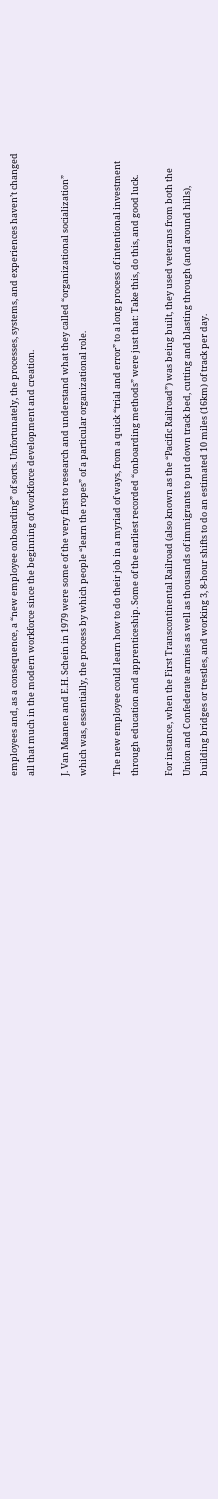employees and, as a consequence, a “new employee onboarding” of sorts. Unfortunately, the processes, systems, and experiences haven’t changed all that much in the modern workforce since the beginning of workforce development and creation.

J. Van Maanen and E.H. Schein in 1979 were some of the very first to research and understand what they called “organizational socialization” which was, essentially, the process by which people “learn the ropes” of a particular organizational role.

The new employee could learn how to do their job in a myriad of ways, from a quick “trial and error” to a long process of intentional investment through education and apprenticeship. Some of the earliest recorded “onboarding methods” were just that: Take this, do this, and good luck.

For instance, when the First Transcontinental Railroad (also known as the “Pacific Railroad”) was being built, they used veterans from both the Union and Confederate armies as well as thousands of immigrants to put down track bed, cutting and blasting through (and around hills), building bridges or trestles, and working 3, 8-hour shifts to do an estimated 10 miles (16km) of track per day.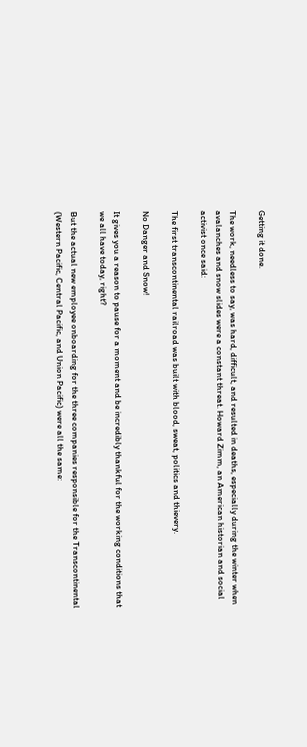Getting it done.

The work, needless to say, was hard, difficult, and resulted in deaths, especially during the winter when avalanches and snow slides were a constant threat. Howard Zimm, an American historian and social activist once said:

The first transcontinental railroad was built with blood, sweat, politics and thievery.

No Danger and Snow!

It gives you a reason to pause for a moment and be incredibly thankful for the working conditions that we all have today, right?

But the actual new employee onboarding for the three companies responsible for the Transcontinental (Western Pacific, Central Pacific, and Union Pacific) were all the same: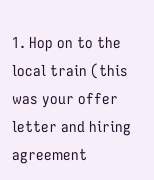1. Hop on to the local train (this was your offer letter and hiring agreement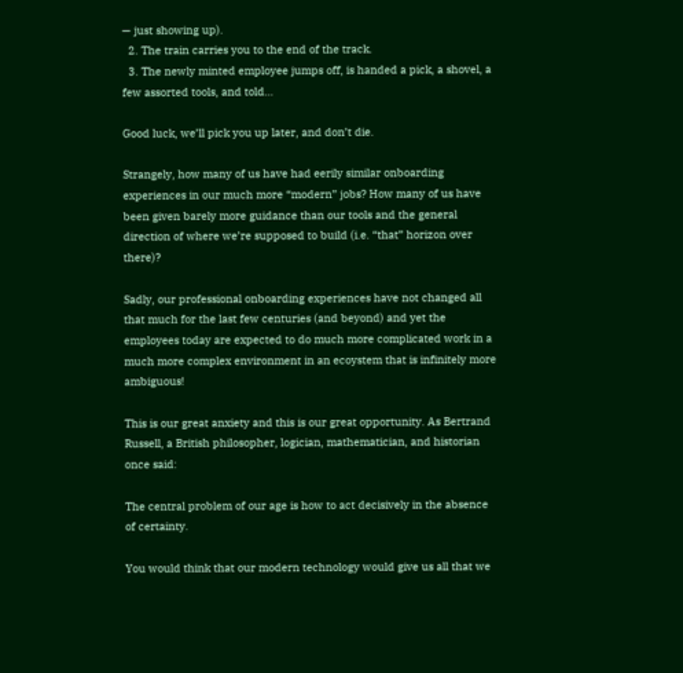— just showing up).
  2. The train carries you to the end of the track.
  3. The newly minted employee jumps off, is handed a pick, a shovel, a few assorted tools, and told…

Good luck, we’ll pick you up later, and don’t die.

Strangely, how many of us have had eerily similar onboarding experiences in our much more “modern” jobs? How many of us have been given barely more guidance than our tools and the general direction of where we’re supposed to build (i.e. “that” horizon over there)?

Sadly, our professional onboarding experiences have not changed all that much for the last few centuries (and beyond) and yet the employees today are expected to do much more complicated work in a much more complex environment in an ecoystem that is infinitely more ambiguous!

This is our great anxiety and this is our great opportunity. As Bertrand Russell, a British philosopher, logician, mathematician, and historian once said:

The central problem of our age is how to act decisively in the absence of certainty.

You would think that our modern technology would give us all that we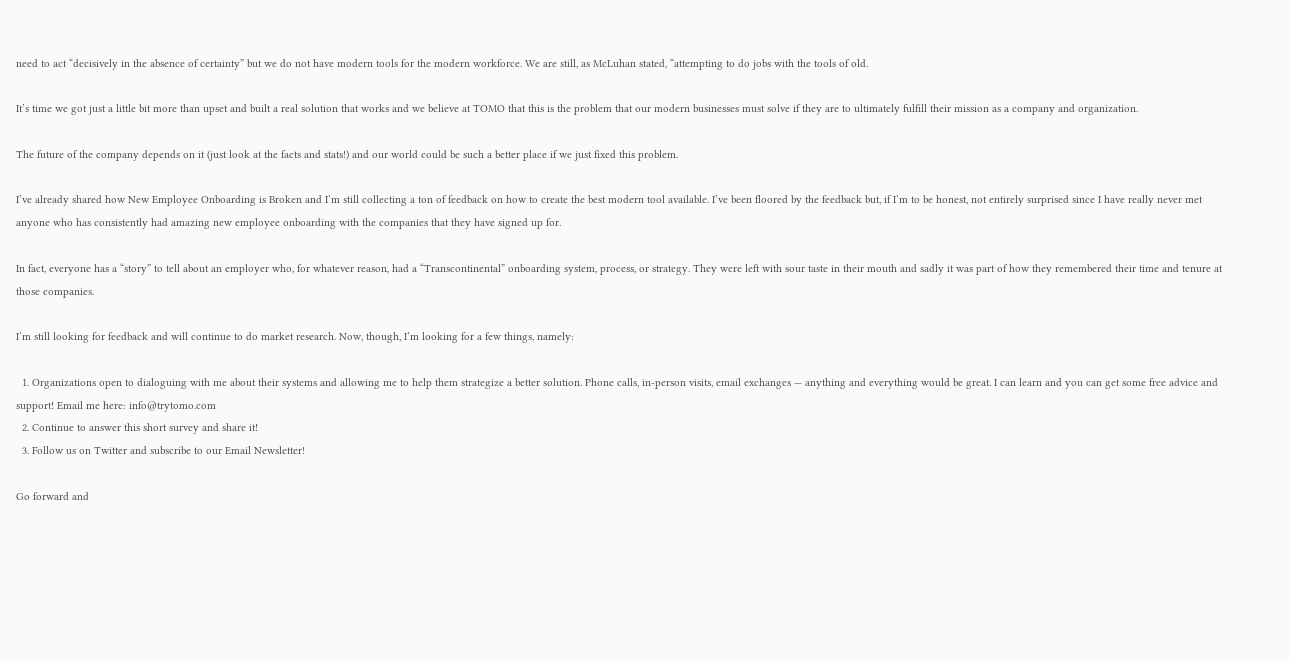need to act “decisively in the absence of certainty” but we do not have modern tools for the modern workforce. We are still, as McLuhan stated, “attempting to do jobs with the tools of old.

It’s time we got just a little bit more than upset and built a real solution that works and we believe at TOMO that this is the problem that our modern businesses must solve if they are to ultimately fulfill their mission as a company and organization.

The future of the company depends on it (just look at the facts and stats!) and our world could be such a better place if we just fixed this problem.

I’ve already shared how New Employee Onboarding is Broken and I’m still collecting a ton of feedback on how to create the best modern tool available. I’ve been floored by the feedback but, if I’m to be honest, not entirely surprised since I have really never met anyone who has consistently had amazing new employee onboarding with the companies that they have signed up for.

In fact, everyone has a “story” to tell about an employer who, for whatever reason, had a “Transcontinental” onboarding system, process, or strategy. They were left with sour taste in their mouth and sadly it was part of how they remembered their time and tenure at those companies.

I’m still looking for feedback and will continue to do market research. Now, though, I’m looking for a few things, namely:

  1. Organizations open to dialoguing with me about their systems and allowing me to help them strategize a better solution. Phone calls, in-person visits, email exchanges — anything and everything would be great. I can learn and you can get some free advice and support! Email me here: info@trytomo.com
  2. Continue to answer this short survey and share it!
  3. Follow us on Twitter and subscribe to our Email Newsletter!

Go forward and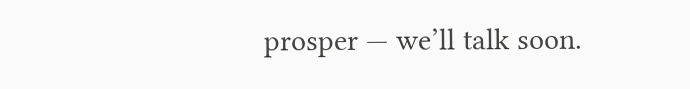prosper — we’ll talk soon.